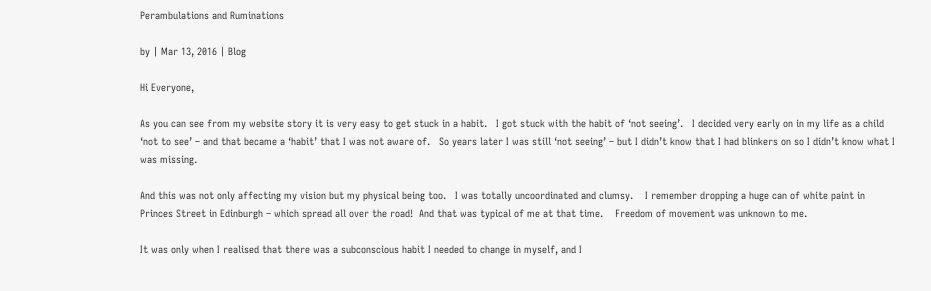Perambulations and Ruminations

by | Mar 13, 2016 | Blog

Hi Everyone,

As you can see from my website story it is very easy to get stuck in a habit.   I got stuck with the habit of ‘not seeing’.   I decided very early on in my life as a child ‘not to see’ – and that became a ‘habit’ that I was not aware of.   So years later I was still ‘not seeing’ – but I didn’t know that I had blinkers on so I didn’t know what I was missing.

And this was not only affecting my vision but my physical being too.   I was totally uncoordinated and clumsy.    I remember dropping a huge can of white paint in Princes Street in Edinburgh – which spread all over the road!  And that was typical of me at that time.    Freedom of movement was unknown to me.

It was only when I realised that there was a subconscious habit I needed to change in myself, and I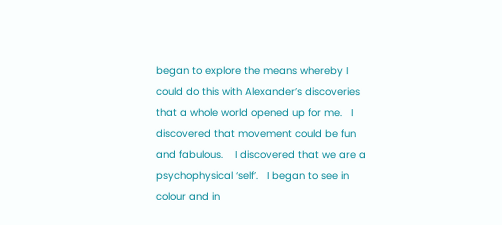began to explore the means whereby I could do this with Alexander’s discoveries that a whole world opened up for me.   I discovered that movement could be fun and fabulous.    I discovered that we are a psychophysical ‘self’.   I began to see in colour and in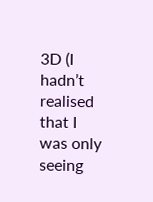3D (I hadn’t realised that I was only seeing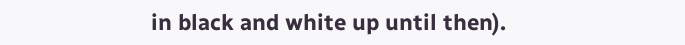in black and white up until then).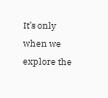It’s only when we explore the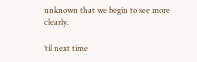unknown that we begin to see more clearly.

’til next time